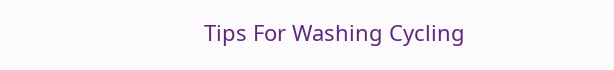Tips For Washing Cycling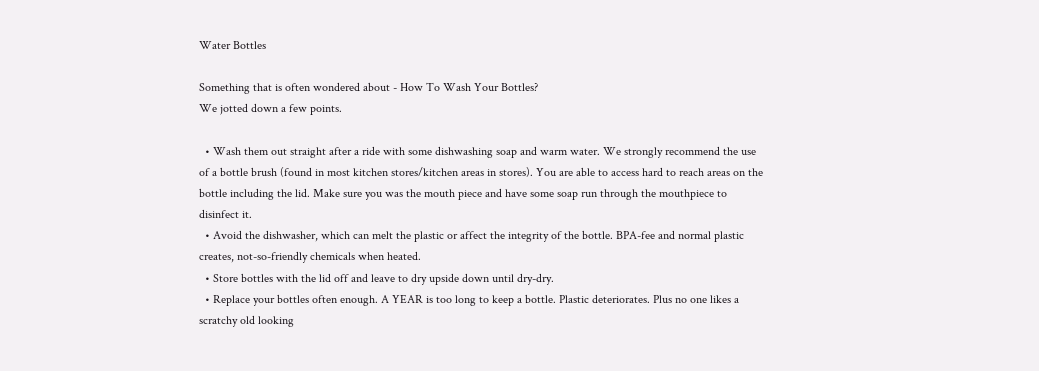Water Bottles

Something that is often wondered about - How To Wash Your Bottles?
We jotted down a few points.

  • Wash them out straight after a ride with some dishwashing soap and warm water. We strongly recommend the use of a bottle brush (found in most kitchen stores/kitchen areas in stores). You are able to access hard to reach areas on the bottle including the lid. Make sure you was the mouth piece and have some soap run through the mouthpiece to disinfect it.
  • Avoid the dishwasher, which can melt the plastic or affect the integrity of the bottle. BPA-fee and normal plastic creates, not-so-friendly chemicals when heated.
  • Store bottles with the lid off and leave to dry upside down until dry-dry.
  • Replace your bottles often enough. A YEAR is too long to keep a bottle. Plastic deteriorates. Plus no one likes a scratchy old looking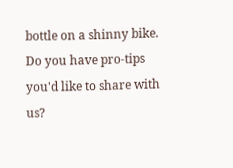bottle on a shinny bike.
Do you have pro-tips you'd like to share with us?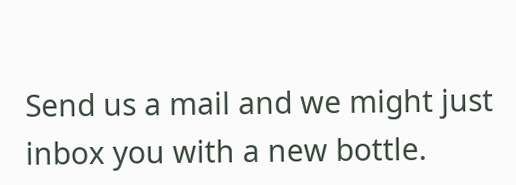Send us a mail and we might just inbox you with a new bottle.